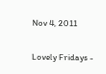Nov 4, 2011

Lovely Fridays -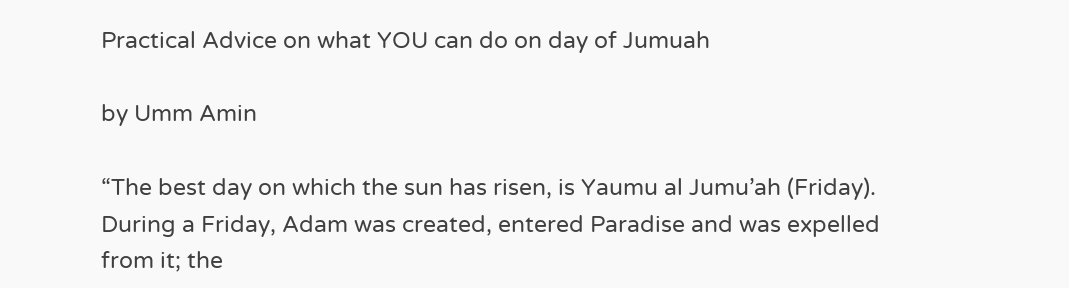Practical Advice on what YOU can do on day of Jumuah

by Umm Amin

“The best day on which the sun has risen, is Yaumu al Jumu’ah (Friday). During a Friday, Adam was created, entered Paradise and was expelled from it; the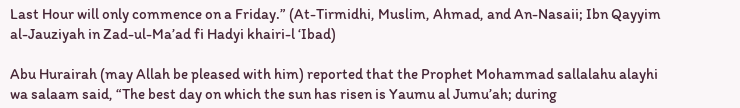Last Hour will only commence on a Friday.” (At-Tirmidhi, Muslim, Ahmad, and An-Nasaii; Ibn Qayyim al-Jauziyah in Zad-ul-Ma’ad fi Hadyi khairi-l ‘Ibad)

Abu Hurairah (may Allah be pleased with him) reported that the Prophet Mohammad sallalahu alayhi wa salaam said, “The best day on which the sun has risen is Yaumu al Jumu’ah; during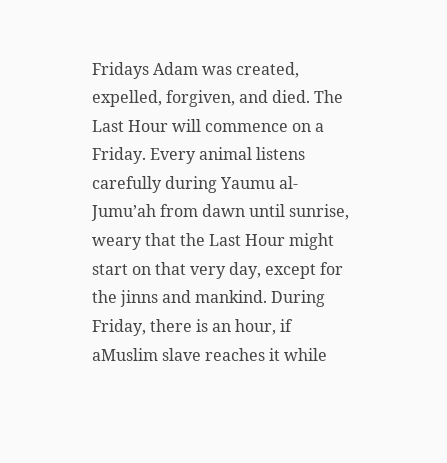Fridays Adam was created, expelled, forgiven, and died. The Last Hour will commence on a Friday. Every animal listens carefully during Yaumu al-Jumu’ah from dawn until sunrise, weary that the Last Hour might start on that very day, except for the jinns and mankind. During Friday, there is an hour, if aMuslim slave reaches it while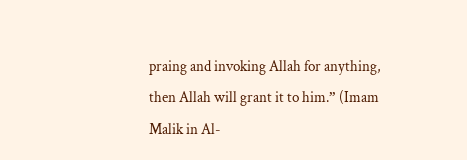praing and invoking Allah for anything, then Allah will grant it to him.” (Imam Malik in Al-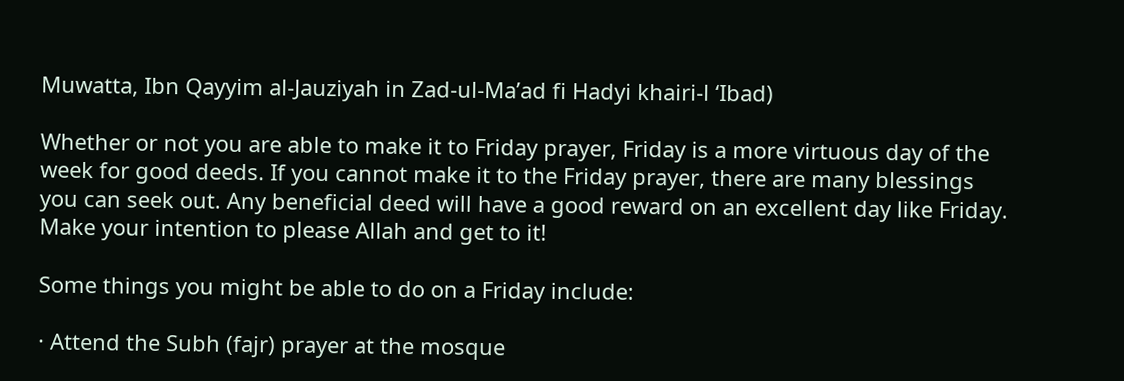Muwatta, Ibn Qayyim al-Jauziyah in Zad-ul-Ma’ad fi Hadyi khairi-l ‘Ibad)

Whether or not you are able to make it to Friday prayer, Friday is a more virtuous day of the week for good deeds. If you cannot make it to the Friday prayer, there are many blessings you can seek out. Any beneficial deed will have a good reward on an excellent day like Friday. Make your intention to please Allah and get to it!

Some things you might be able to do on a Friday include:

· Attend the Subh (fajr) prayer at the mosque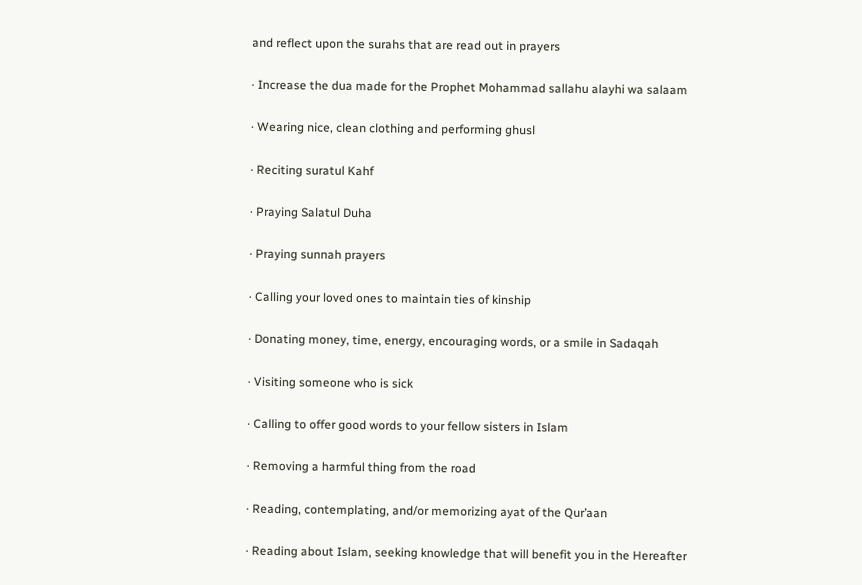and reflect upon the surahs that are read out in prayers

· Increase the dua made for the Prophet Mohammad sallahu alayhi wa salaam

· Wearing nice, clean clothing and performing ghusl

· Reciting suratul Kahf

· Praying Salatul Duha

· Praying sunnah prayers

· Calling your loved ones to maintain ties of kinship

· Donating money, time, energy, encouraging words, or a smile in Sadaqah

· Visiting someone who is sick

· Calling to offer good words to your fellow sisters in Islam

· Removing a harmful thing from the road

· Reading, contemplating, and/or memorizing ayat of the Qur’aan

· Reading about Islam, seeking knowledge that will benefit you in the Hereafter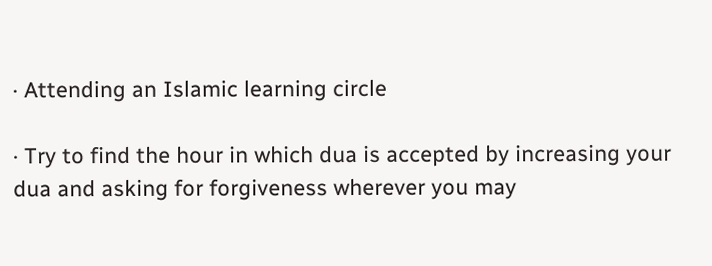· Attending an Islamic learning circle

· Try to find the hour in which dua is accepted by increasing your dua and asking for forgiveness wherever you may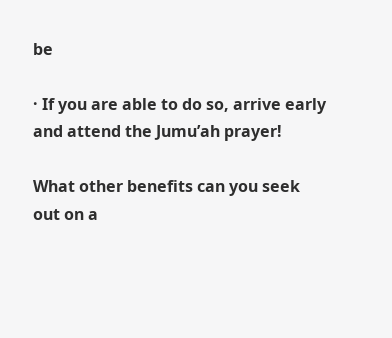be

· If you are able to do so, arrive early and attend the Jumu’ah prayer!

What other benefits can you seek out on a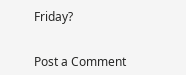Friday?


Post a Comment